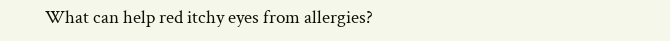What can help red itchy eyes from allergies?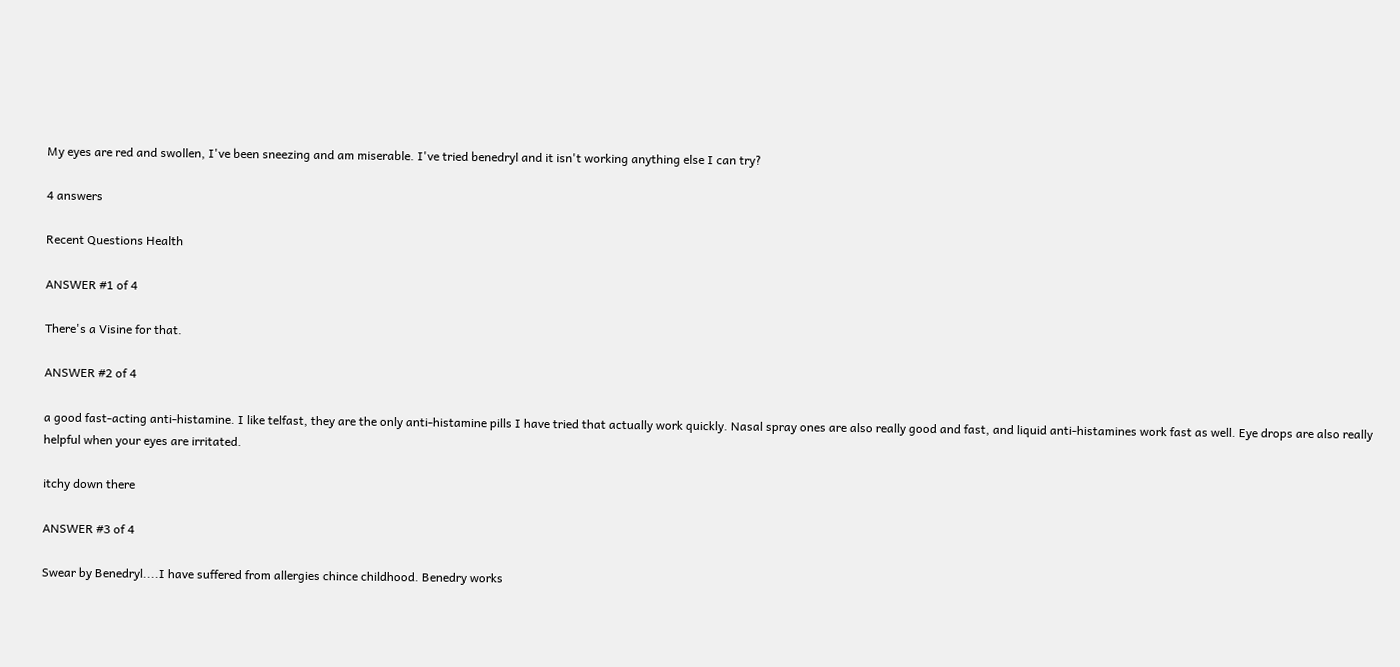My eyes are red and swollen, I've been sneezing and am miserable. I've tried benedryl and it isn't working anything else I can try?

4 answers

Recent Questions Health

ANSWER #1 of 4

There's a Visine for that.

ANSWER #2 of 4

a good fast-acting anti-histamine. I like telfast, they are the only anti-histamine pills I have tried that actually work quickly. Nasal spray ones are also really good and fast, and liquid anti-histamines work fast as well. Eye drops are also really helpful when your eyes are irritated.

itchy down there

ANSWER #3 of 4

Swear by Benedryl....I have suffered from allergies chince childhood. Benedry works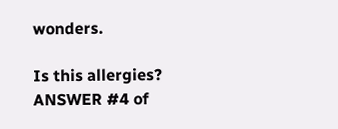wonders.

Is this allergies?
ANSWER #4 of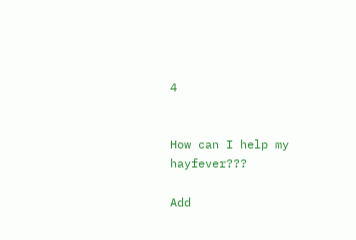4


How can I help my hayfever???

Add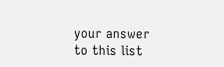your answer to this list